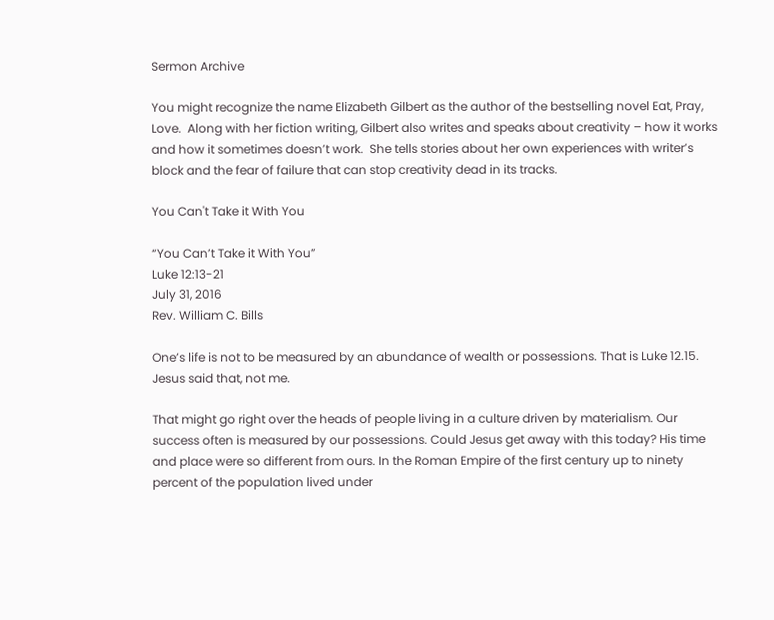Sermon Archive

You might recognize the name Elizabeth Gilbert as the author of the bestselling novel Eat, Pray, Love.  Along with her fiction writing, Gilbert also writes and speaks about creativity – how it works and how it sometimes doesn’t work.  She tells stories about her own experiences with writer’s block and the fear of failure that can stop creativity dead in its tracks.

You Can't Take it With You

“You Can’t Take it With You”
Luke 12:13-21
July 31, 2016
Rev. William C. Bills

One’s life is not to be measured by an abundance of wealth or possessions. That is Luke 12.15. Jesus said that, not me.

That might go right over the heads of people living in a culture driven by materialism. Our success often is measured by our possessions. Could Jesus get away with this today? His time and place were so different from ours. In the Roman Empire of the first century up to ninety percent of the population lived under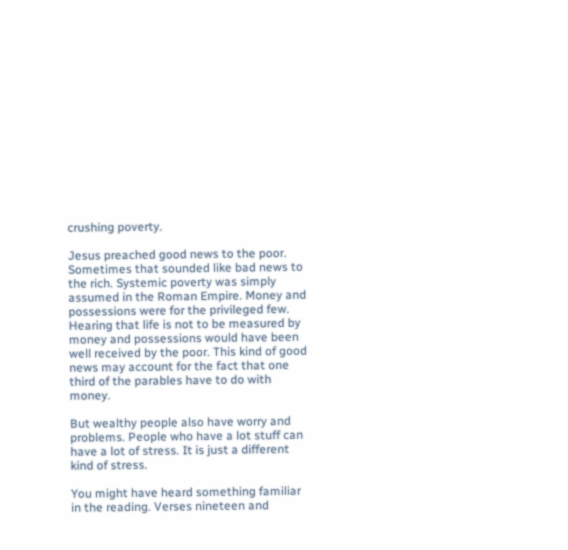crushing poverty.

Jesus preached good news to the poor. Sometimes that sounded like bad news to the rich. Systemic poverty was simply assumed in the Roman Empire. Money and possessions were for the privileged few. Hearing that life is not to be measured by money and possessions would have been well received by the poor. This kind of good news may account for the fact that one third of the parables have to do with money.

But wealthy people also have worry and problems. People who have a lot stuff can have a lot of stress. It is just a different kind of stress.

You might have heard something familiar in the reading. Verses nineteen and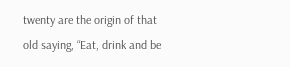twenty are the origin of that old saying, “Eat, drink and be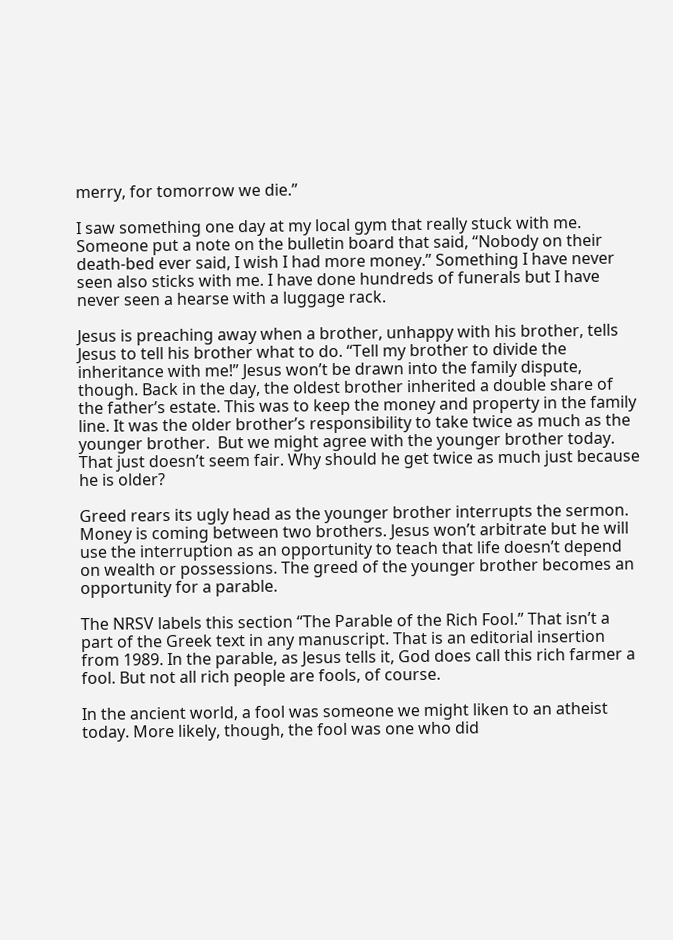merry, for tomorrow we die.”

I saw something one day at my local gym that really stuck with me. Someone put a note on the bulletin board that said, “Nobody on their death-bed ever said, I wish I had more money.” Something I have never seen also sticks with me. I have done hundreds of funerals but I have never seen a hearse with a luggage rack.

Jesus is preaching away when a brother, unhappy with his brother, tells Jesus to tell his brother what to do. “Tell my brother to divide the inheritance with me!” Jesus won’t be drawn into the family dispute, though. Back in the day, the oldest brother inherited a double share of the father’s estate. This was to keep the money and property in the family line. It was the older brother’s responsibility to take twice as much as the younger brother.  But we might agree with the younger brother today. That just doesn’t seem fair. Why should he get twice as much just because he is older?

Greed rears its ugly head as the younger brother interrupts the sermon. Money is coming between two brothers. Jesus won’t arbitrate but he will use the interruption as an opportunity to teach that life doesn’t depend on wealth or possessions. The greed of the younger brother becomes an opportunity for a parable.

The NRSV labels this section “The Parable of the Rich Fool.” That isn’t a part of the Greek text in any manuscript. That is an editorial insertion from 1989. In the parable, as Jesus tells it, God does call this rich farmer a fool. But not all rich people are fools, of course.

In the ancient world, a fool was someone we might liken to an atheist today. More likely, though, the fool was one who did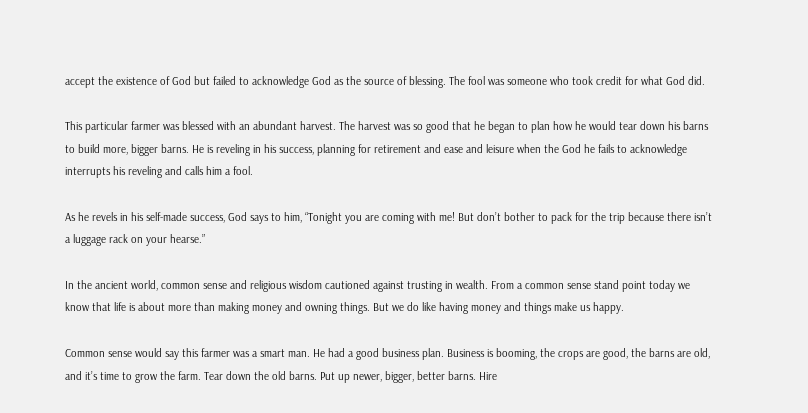accept the existence of God but failed to acknowledge God as the source of blessing. The fool was someone who took credit for what God did.

This particular farmer was blessed with an abundant harvest. The harvest was so good that he began to plan how he would tear down his barns to build more, bigger barns. He is reveling in his success, planning for retirement and ease and leisure when the God he fails to acknowledge interrupts his reveling and calls him a fool.

As he revels in his self-made success, God says to him, “Tonight you are coming with me! But don’t bother to pack for the trip because there isn’t a luggage rack on your hearse.”

In the ancient world, common sense and religious wisdom cautioned against trusting in wealth. From a common sense stand point today we know that life is about more than making money and owning things. But we do like having money and things make us happy.

Common sense would say this farmer was a smart man. He had a good business plan. Business is booming, the crops are good, the barns are old, and it’s time to grow the farm. Tear down the old barns. Put up newer, bigger, better barns. Hire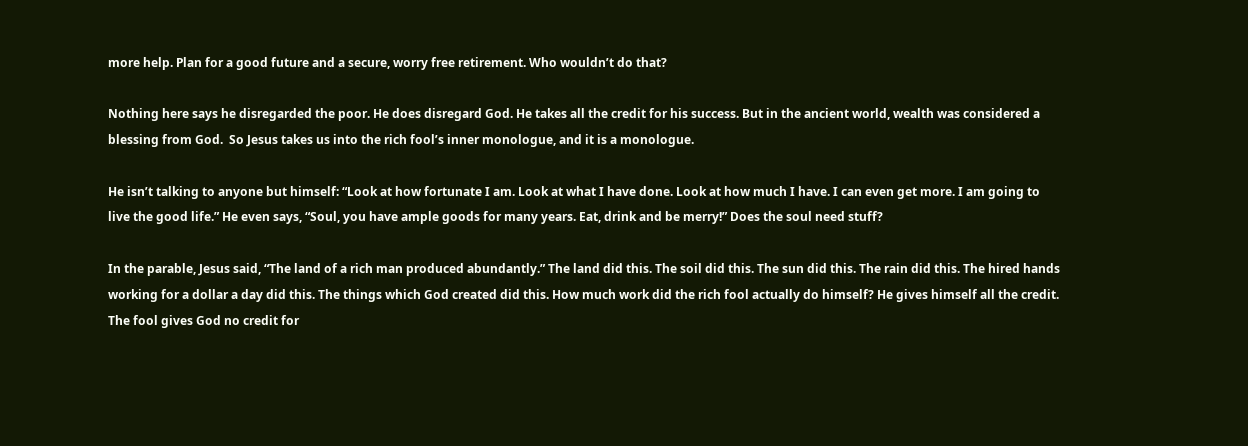more help. Plan for a good future and a secure, worry free retirement. Who wouldn’t do that?

Nothing here says he disregarded the poor. He does disregard God. He takes all the credit for his success. But in the ancient world, wealth was considered a blessing from God.  So Jesus takes us into the rich fool’s inner monologue, and it is a monologue.

He isn’t talking to anyone but himself: “Look at how fortunate I am. Look at what I have done. Look at how much I have. I can even get more. I am going to live the good life.” He even says, “Soul, you have ample goods for many years. Eat, drink and be merry!” Does the soul need stuff?

In the parable, Jesus said, “The land of a rich man produced abundantly.” The land did this. The soil did this. The sun did this. The rain did this. The hired hands working for a dollar a day did this. The things which God created did this. How much work did the rich fool actually do himself? He gives himself all the credit. The fool gives God no credit for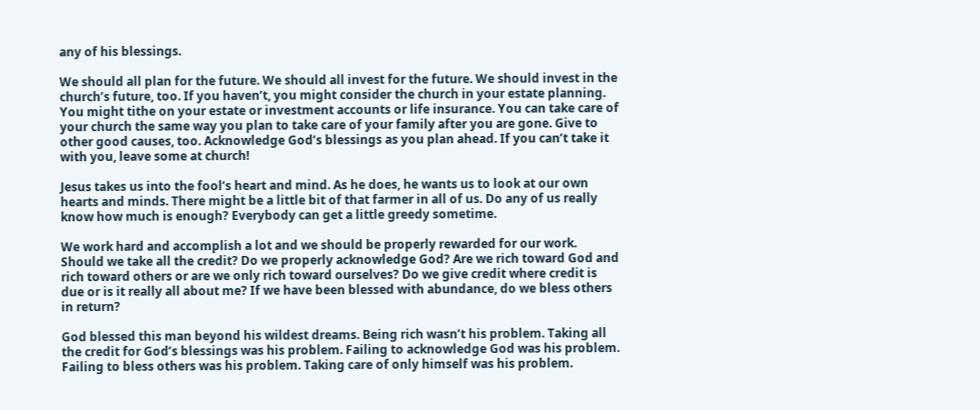any of his blessings.

We should all plan for the future. We should all invest for the future. We should invest in the church’s future, too. If you haven’t, you might consider the church in your estate planning. You might tithe on your estate or investment accounts or life insurance. You can take care of your church the same way you plan to take care of your family after you are gone. Give to other good causes, too. Acknowledge God’s blessings as you plan ahead. If you can’t take it with you, leave some at church!

Jesus takes us into the fool’s heart and mind. As he does, he wants us to look at our own hearts and minds. There might be a little bit of that farmer in all of us. Do any of us really know how much is enough? Everybody can get a little greedy sometime.

We work hard and accomplish a lot and we should be properly rewarded for our work. Should we take all the credit? Do we properly acknowledge God? Are we rich toward God and rich toward others or are we only rich toward ourselves? Do we give credit where credit is due or is it really all about me? If we have been blessed with abundance, do we bless others in return?

God blessed this man beyond his wildest dreams. Being rich wasn’t his problem. Taking all the credit for God’s blessings was his problem. Failing to acknowledge God was his problem. Failing to bless others was his problem. Taking care of only himself was his problem.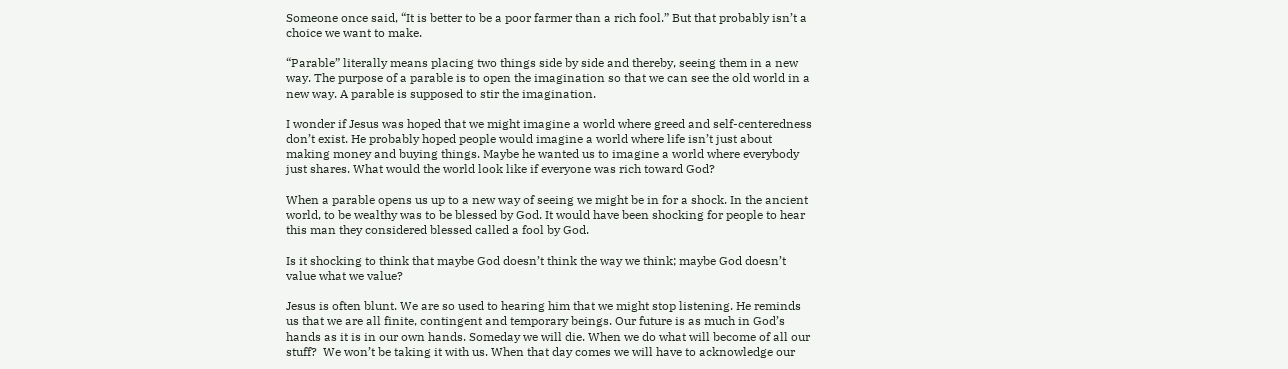Someone once said, “It is better to be a poor farmer than a rich fool.” But that probably isn’t a choice we want to make.

“Parable” literally means placing two things side by side and thereby, seeing them in a new way. The purpose of a parable is to open the imagination so that we can see the old world in a new way. A parable is supposed to stir the imagination.

I wonder if Jesus was hoped that we might imagine a world where greed and self-centeredness don’t exist. He probably hoped people would imagine a world where life isn’t just about making money and buying things. Maybe he wanted us to imagine a world where everybody just shares. What would the world look like if everyone was rich toward God?

When a parable opens us up to a new way of seeing we might be in for a shock. In the ancient world, to be wealthy was to be blessed by God. It would have been shocking for people to hear this man they considered blessed called a fool by God.

Is it shocking to think that maybe God doesn’t think the way we think; maybe God doesn’t value what we value?

Jesus is often blunt. We are so used to hearing him that we might stop listening. He reminds us that we are all finite, contingent and temporary beings. Our future is as much in God’s hands as it is in our own hands. Someday we will die. When we do what will become of all our stuff?  We won’t be taking it with us. When that day comes we will have to acknowledge our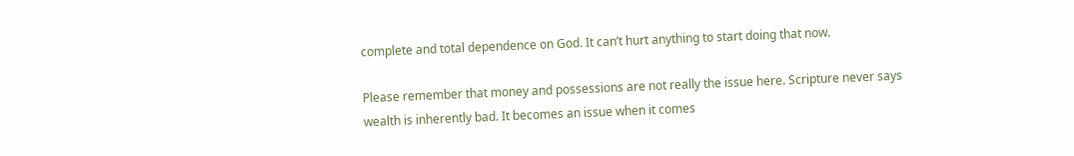complete and total dependence on God. It can’t hurt anything to start doing that now.

Please remember that money and possessions are not really the issue here. Scripture never says wealth is inherently bad. It becomes an issue when it comes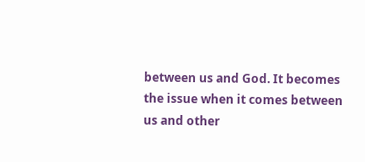between us and God. It becomes the issue when it comes between us and other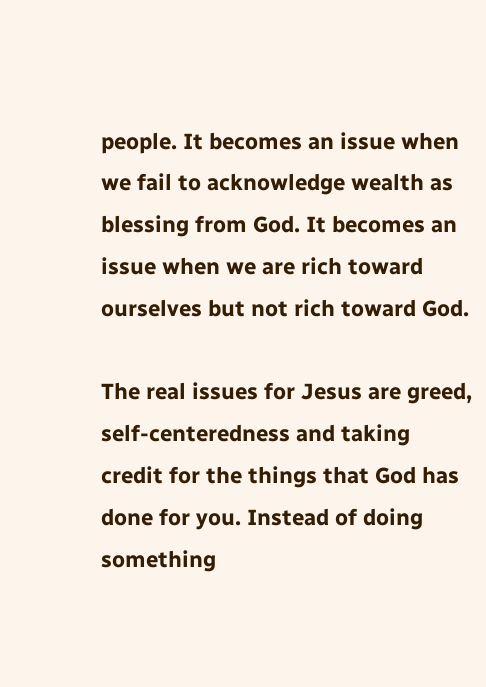people. It becomes an issue when we fail to acknowledge wealth as blessing from God. It becomes an issue when we are rich toward ourselves but not rich toward God.

The real issues for Jesus are greed, self-centeredness and taking credit for the things that God has done for you. Instead of doing something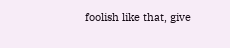foolish like that, give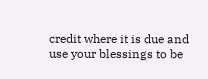credit where it is due and use your blessings to be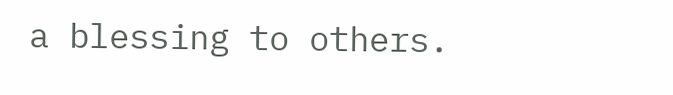a blessing to others.